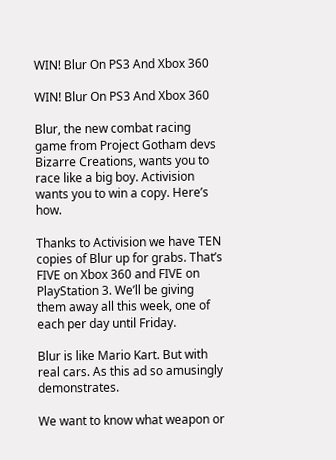WIN! Blur On PS3 And Xbox 360

WIN! Blur On PS3 And Xbox 360

Blur, the new combat racing game from Project Gotham devs Bizarre Creations, wants you to race like a big boy. Activision wants you to win a copy. Here’s how.

Thanks to Activision we have TEN copies of Blur up for grabs. That’s FIVE on Xbox 360 and FIVE on PlayStation 3. We’ll be giving them away all this week, one of each per day until Friday.

Blur is like Mario Kart. But with real cars. As this ad so amusingly demonstrates.

We want to know what weapon or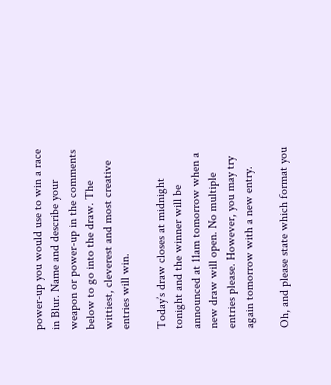power-up you would use to win a race in Blur. Name and describe your weapon or power-up in the comments below to go into the draw. The wittiest, cleverest and most creative entries will win.

Today’s draw closes at midnight tonight and the winner will be announced at 11am tomorrow when a new draw will open. No multiple entries please. However, you may try again tomorrow with a new entry.

Oh, and please state which format you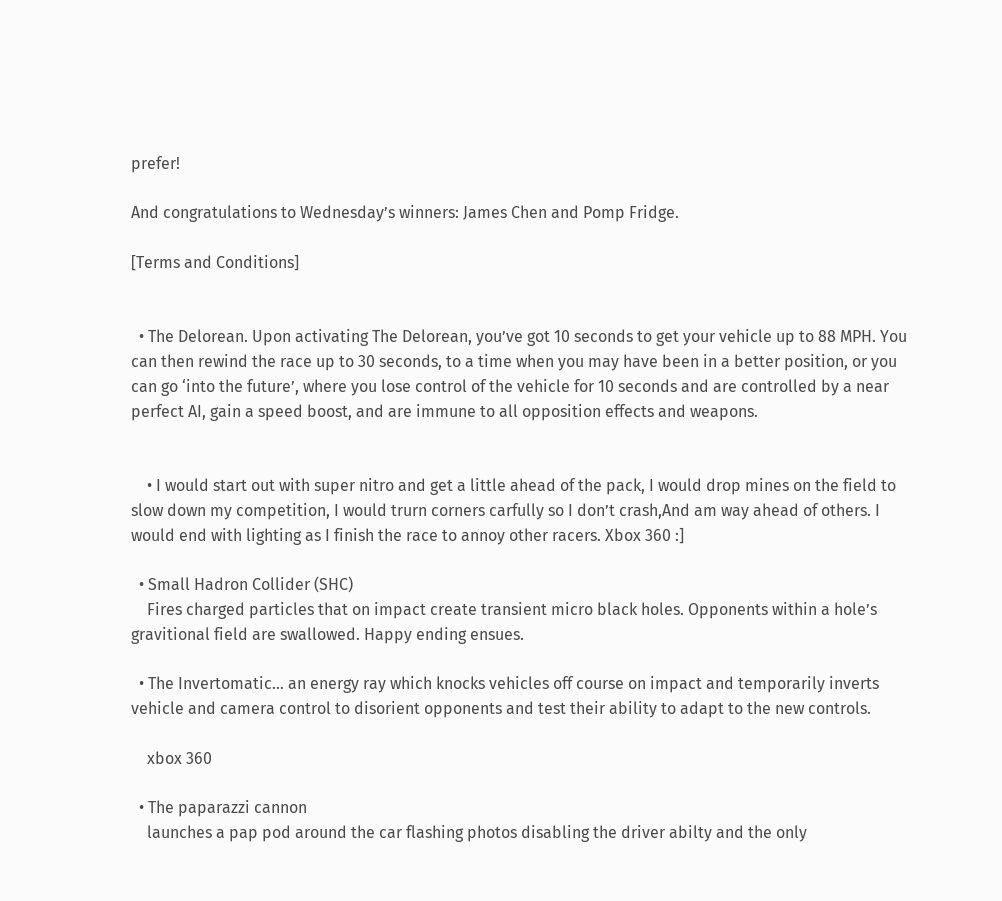prefer!

And congratulations to Wednesday’s winners: James Chen and Pomp Fridge.

[Terms and Conditions]


  • The Delorean. Upon activating The Delorean, you’ve got 10 seconds to get your vehicle up to 88 MPH. You can then rewind the race up to 30 seconds, to a time when you may have been in a better position, or you can go ‘into the future’, where you lose control of the vehicle for 10 seconds and are controlled by a near perfect AI, gain a speed boost, and are immune to all opposition effects and weapons.


    • I would start out with super nitro and get a little ahead of the pack, I would drop mines on the field to slow down my competition, I would trurn corners carfully so I don’t crash,And am way ahead of others. I would end with lighting as I finish the race to annoy other racers. Xbox 360 :]

  • Small Hadron Collider (SHC)
    Fires charged particles that on impact create transient micro black holes. Opponents within a hole’s gravitional field are swallowed. Happy ending ensues.

  • The Invertomatic… an energy ray which knocks vehicles off course on impact and temporarily inverts vehicle and camera control to disorient opponents and test their ability to adapt to the new controls.

    xbox 360

  • The paparazzi cannon
    launches a pap pod around the car flashing photos disabling the driver abilty and the only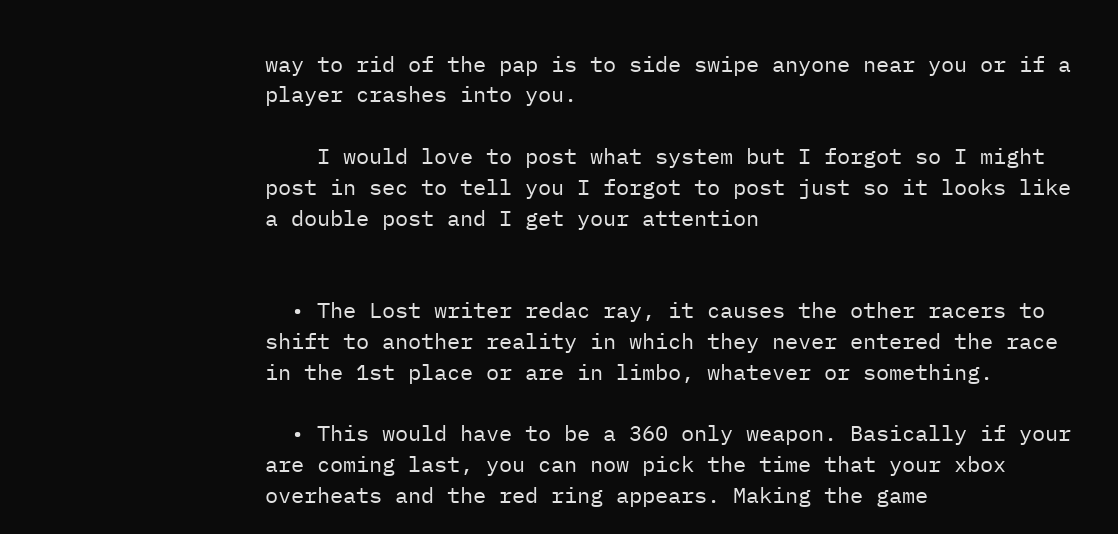way to rid of the pap is to side swipe anyone near you or if a player crashes into you.

    I would love to post what system but I forgot so I might post in sec to tell you I forgot to post just so it looks like a double post and I get your attention


  • The Lost writer redac ray, it causes the other racers to shift to another reality in which they never entered the race in the 1st place or are in limbo, whatever or something.

  • This would have to be a 360 only weapon. Basically if your are coming last, you can now pick the time that your xbox overheats and the red ring appears. Making the game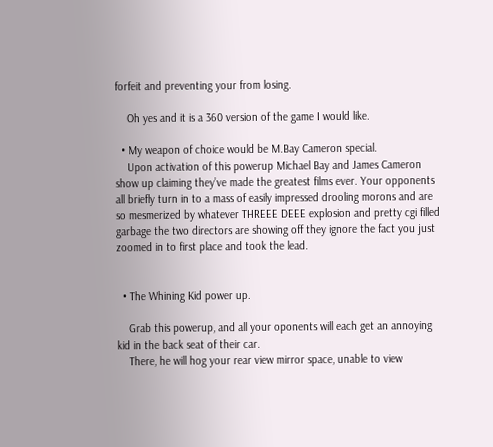forfeit and preventing your from losing.

    Oh yes and it is a 360 version of the game I would like.

  • My weapon of choice would be M.Bay Cameron special.
    Upon activation of this powerup Michael Bay and James Cameron show up claiming they’ve made the greatest films ever. Your opponents all briefly turn in to a mass of easily impressed drooling morons and are so mesmerized by whatever THREEE DEEE explosion and pretty cgi filled garbage the two directors are showing off they ignore the fact you just zoomed in to first place and took the lead.


  • The Whining Kid power up.

    Grab this powerup, and all your oponents will each get an annoying kid in the back seat of their car.
    There, he will hog your rear view mirror space, unable to view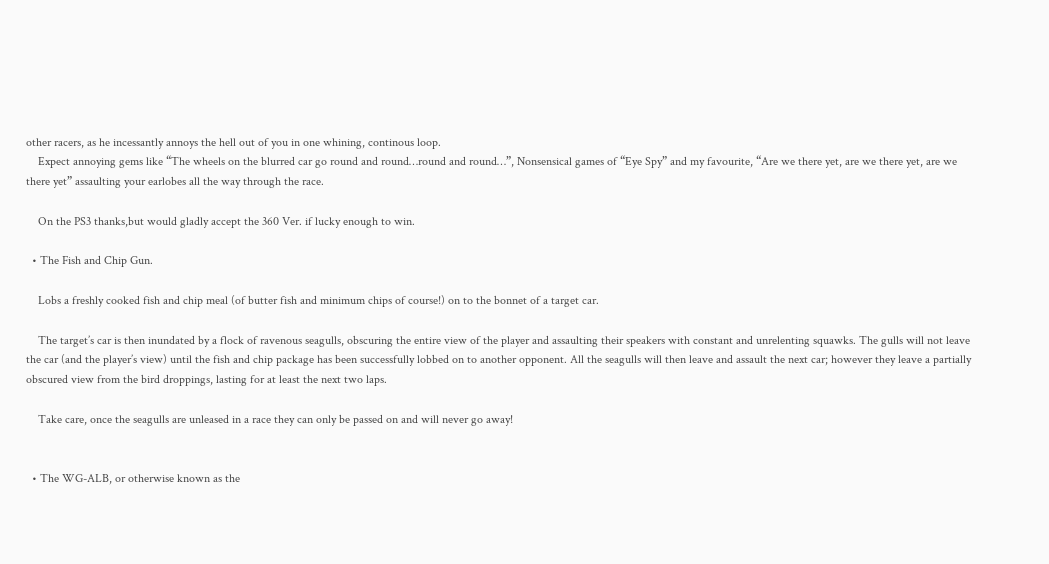other racers, as he incessantly annoys the hell out of you in one whining, continous loop.
    Expect annoying gems like “The wheels on the blurred car go round and round…round and round…”, Nonsensical games of “Eye Spy” and my favourite, “Are we there yet, are we there yet, are we there yet” assaulting your earlobes all the way through the race.

    On the PS3 thanks,but would gladly accept the 360 Ver. if lucky enough to win.

  • The Fish and Chip Gun.

    Lobs a freshly cooked fish and chip meal (of butter fish and minimum chips of course!) on to the bonnet of a target car.

    The target’s car is then inundated by a flock of ravenous seagulls, obscuring the entire view of the player and assaulting their speakers with constant and unrelenting squawks. The gulls will not leave the car (and the player’s view) until the fish and chip package has been successfully lobbed on to another opponent. All the seagulls will then leave and assault the next car; however they leave a partially obscured view from the bird droppings, lasting for at least the next two laps.

    Take care, once the seagulls are unleased in a race they can only be passed on and will never go away!


  • The WG-ALB, or otherwise known as the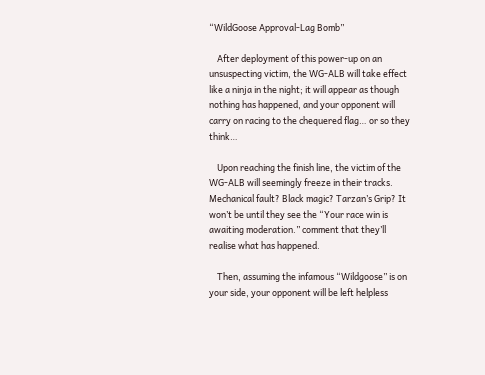“WildGoose Approval-Lag Bomb”

    After deployment of this power-up on an unsuspecting victim, the WG-ALB will take effect like a ninja in the night; it will appear as though nothing has happened, and your opponent will carry on racing to the chequered flag… or so they think…

    Upon reaching the finish line, the victim of the WG-ALB will seemingly freeze in their tracks. Mechanical fault? Black magic? Tarzan’s Grip? It won’t be until they see the “Your race win is awaiting moderation.” comment that they’ll realise what has happened.

    Then, assuming the infamous “Wildgoose” is on your side, your opponent will be left helpless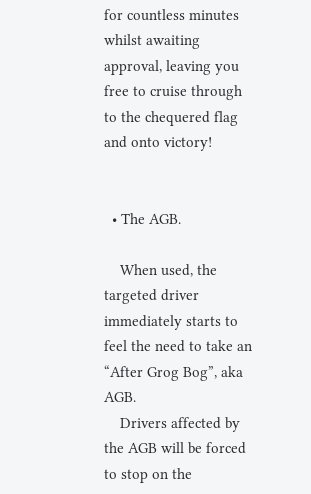for countless minutes whilst awaiting approval, leaving you free to cruise through to the chequered flag and onto victory!


  • The AGB.

    When used, the targeted driver immediately starts to feel the need to take an “After Grog Bog”, aka AGB.
    Drivers affected by the AGB will be forced to stop on the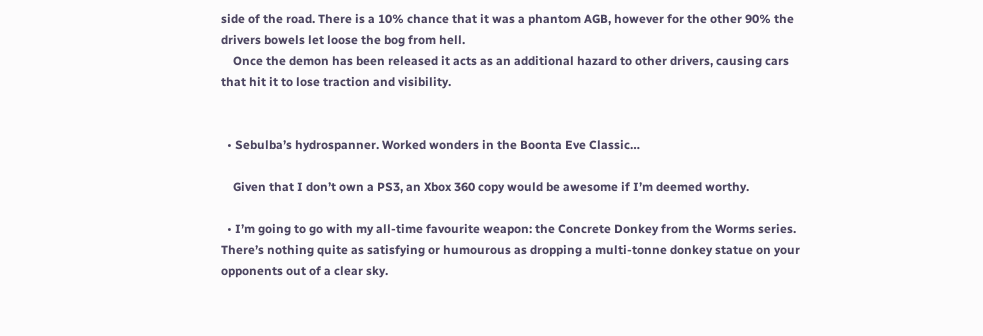side of the road. There is a 10% chance that it was a phantom AGB, however for the other 90% the drivers bowels let loose the bog from hell.
    Once the demon has been released it acts as an additional hazard to other drivers, causing cars that hit it to lose traction and visibility.


  • Sebulba’s hydrospanner. Worked wonders in the Boonta Eve Classic…

    Given that I don’t own a PS3, an Xbox 360 copy would be awesome if I’m deemed worthy.

  • I’m going to go with my all-time favourite weapon: the Concrete Donkey from the Worms series. There’s nothing quite as satisfying or humourous as dropping a multi-tonne donkey statue on your opponents out of a clear sky.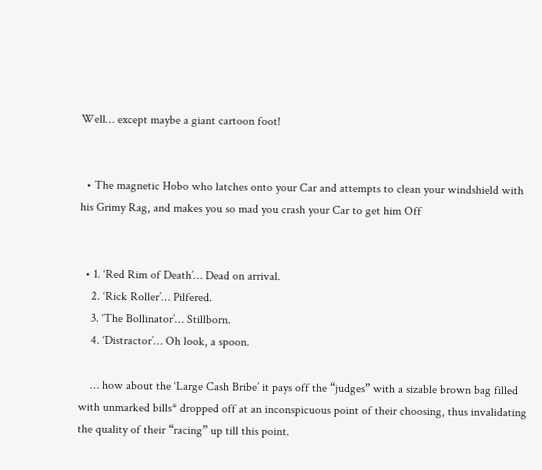Well… except maybe a giant cartoon foot!


  • The magnetic Hobo who latches onto your Car and attempts to clean your windshield with his Grimy Rag, and makes you so mad you crash your Car to get him Off


  • 1. ‘Red Rim of Death’… Dead on arrival.
    2. ‘Rick Roller’… Pilfered.
    3. ‘The Bollinator’… Stillborn.
    4. ‘Distractor’… Oh look, a spoon.

    … how about the ‘Large Cash Bribe’ it pays off the “judges” with a sizable brown bag filled with unmarked bills* dropped off at an inconspicuous point of their choosing, thus invalidating the quality of their “racing” up till this point.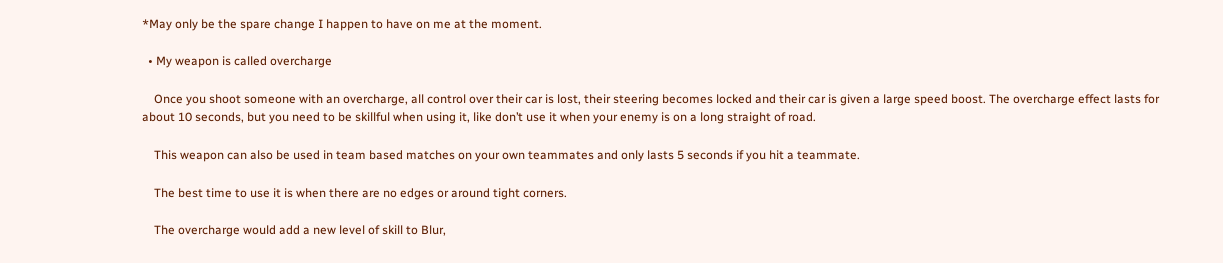*May only be the spare change I happen to have on me at the moment.

  • My weapon is called overcharge

    Once you shoot someone with an overcharge, all control over their car is lost, their steering becomes locked and their car is given a large speed boost. The overcharge effect lasts for about 10 seconds, but you need to be skillful when using it, like don’t use it when your enemy is on a long straight of road.

    This weapon can also be used in team based matches on your own teammates and only lasts 5 seconds if you hit a teammate.

    The best time to use it is when there are no edges or around tight corners.

    The overcharge would add a new level of skill to Blur,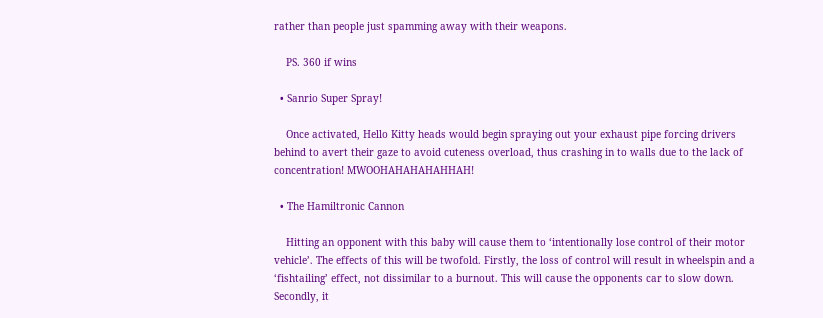rather than people just spamming away with their weapons.

    PS. 360 if wins

  • Sanrio Super Spray!

    Once activated, Hello Kitty heads would begin spraying out your exhaust pipe forcing drivers behind to avert their gaze to avoid cuteness overload, thus crashing in to walls due to the lack of concentration! MWOOHAHAHAHAHHAH!

  • The Hamiltronic Cannon

    Hitting an opponent with this baby will cause them to ‘intentionally lose control of their motor vehicle’. The effects of this will be twofold. Firstly, the loss of control will result in wheelspin and a ‘fishtailing’ effect, not dissimilar to a burnout. This will cause the opponents car to slow down. Secondly, it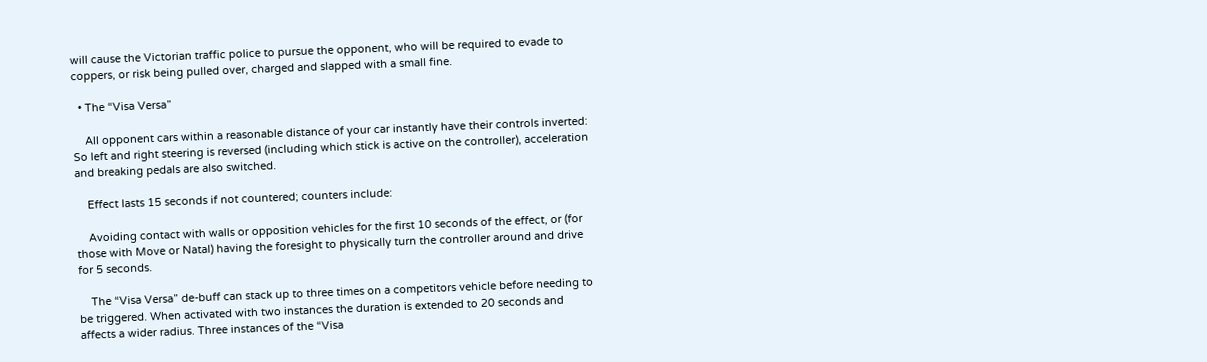will cause the Victorian traffic police to pursue the opponent, who will be required to evade to coppers, or risk being pulled over, charged and slapped with a small fine.

  • The “Visa Versa”

    All opponent cars within a reasonable distance of your car instantly have their controls inverted: So left and right steering is reversed (including which stick is active on the controller), acceleration and breaking pedals are also switched.

    Effect lasts 15 seconds if not countered; counters include:

    Avoiding contact with walls or opposition vehicles for the first 10 seconds of the effect, or (for those with Move or Natal) having the foresight to physically turn the controller around and drive for 5 seconds.

    The “Visa Versa” de-buff can stack up to three times on a competitors vehicle before needing to be triggered. When activated with two instances the duration is extended to 20 seconds and affects a wider radius. Three instances of the “Visa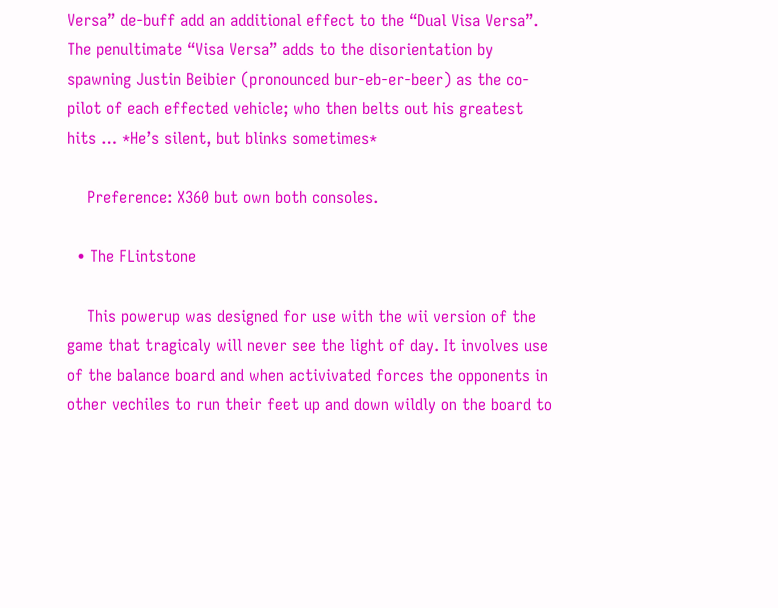Versa” de-buff add an additional effect to the “Dual Visa Versa”. The penultimate “Visa Versa” adds to the disorientation by spawning Justin Beibier (pronounced bur-eb-er-beer) as the co-pilot of each effected vehicle; who then belts out his greatest hits … *He’s silent, but blinks sometimes*

    Preference: X360 but own both consoles.

  • The FLintstone

    This powerup was designed for use with the wii version of the game that tragicaly will never see the light of day. It involves use of the balance board and when activivated forces the opponents in other vechiles to run their feet up and down wildly on the board to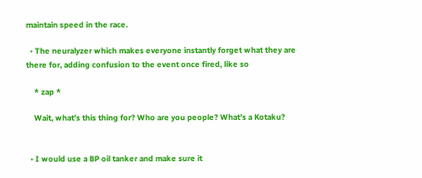maintain speed in the race.

  • The neuralyzer which makes everyone instantly forget what they are there for, adding confusion to the event once fired, like so

    * zap *

    Wait, what’s this thing for? Who are you people? What’s a Kotaku?


  • I would use a BP oil tanker and make sure it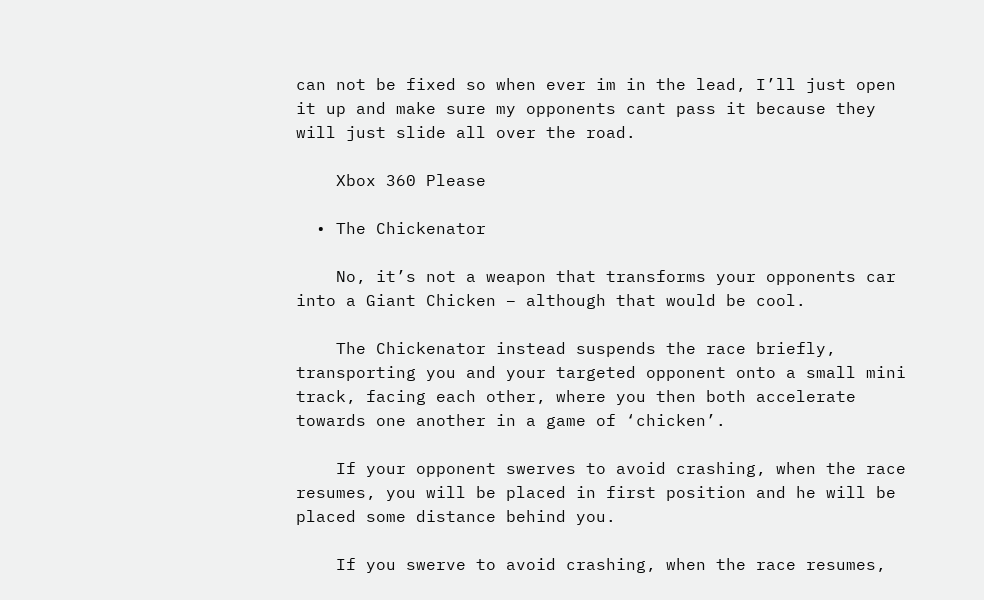can not be fixed so when ever im in the lead, I’ll just open it up and make sure my opponents cant pass it because they will just slide all over the road.

    Xbox 360 Please

  • The Chickenator

    No, it’s not a weapon that transforms your opponents car into a Giant Chicken – although that would be cool.

    The Chickenator instead suspends the race briefly, transporting you and your targeted opponent onto a small mini track, facing each other, where you then both accelerate towards one another in a game of ‘chicken’.

    If your opponent swerves to avoid crashing, when the race resumes, you will be placed in first position and he will be placed some distance behind you.

    If you swerve to avoid crashing, when the race resumes,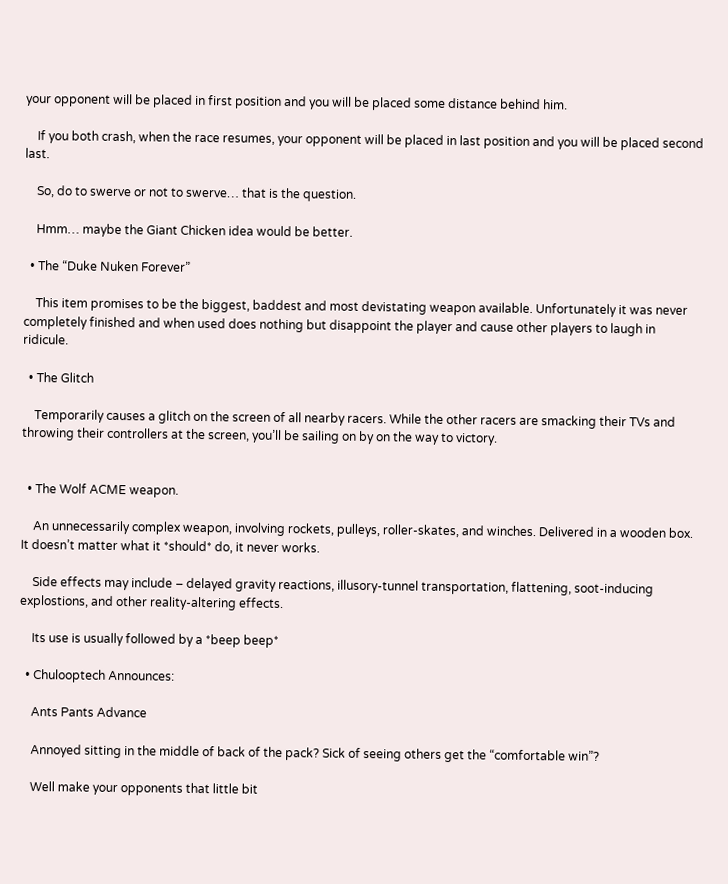your opponent will be placed in first position and you will be placed some distance behind him.

    If you both crash, when the race resumes, your opponent will be placed in last position and you will be placed second last.

    So, do to swerve or not to swerve… that is the question.

    Hmm… maybe the Giant Chicken idea would be better.

  • The “Duke Nuken Forever”

    This item promises to be the biggest, baddest and most devistating weapon available. Unfortunately it was never completely finished and when used does nothing but disappoint the player and cause other players to laugh in ridicule.

  • The Glitch

    Temporarily causes a glitch on the screen of all nearby racers. While the other racers are smacking their TVs and throwing their controllers at the screen, you’ll be sailing on by on the way to victory.


  • The Wolf ACME weapon.

    An unnecessarily complex weapon, involving rockets, pulleys, roller-skates, and winches. Delivered in a wooden box. It doesn’t matter what it *should* do, it never works.

    Side effects may include – delayed gravity reactions, illusory-tunnel transportation, flattening, soot-inducing explostions, and other reality-altering effects.

    Its use is usually followed by a *beep beep*

  • Chulooptech Announces:

    Ants Pants Advance

    Annoyed sitting in the middle of back of the pack? Sick of seeing others get the “comfortable win”?

    Well make your opponents that little bit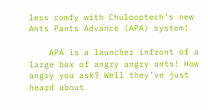less comfy with Chulooptech’s new Ants Pants Advance (APA) system!

    APA is a launcher infront of a large box of angry angry ants! How angry you ask? Well they’ve just heard about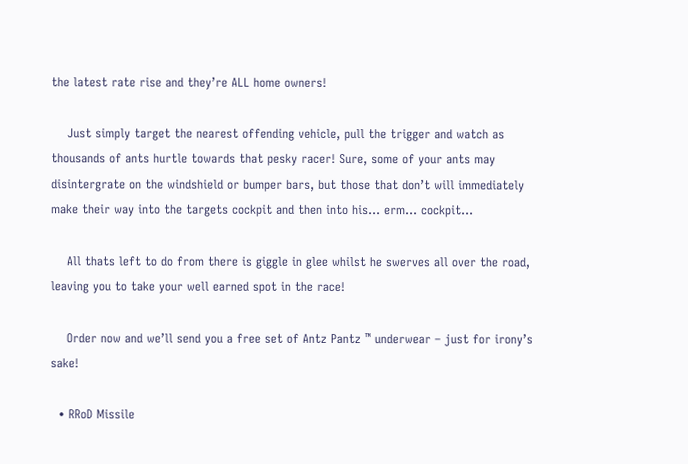the latest rate rise and they’re ALL home owners!

    Just simply target the nearest offending vehicle, pull the trigger and watch as thousands of ants hurtle towards that pesky racer! Sure, some of your ants may disintergrate on the windshield or bumper bars, but those that don’t will immediately make their way into the targets cockpit and then into his… erm… cockpit…

    All thats left to do from there is giggle in glee whilst he swerves all over the road, leaving you to take your well earned spot in the race!

    Order now and we’ll send you a free set of Antz Pantz ™ underwear – just for irony’s sake!

  • RRoD Missile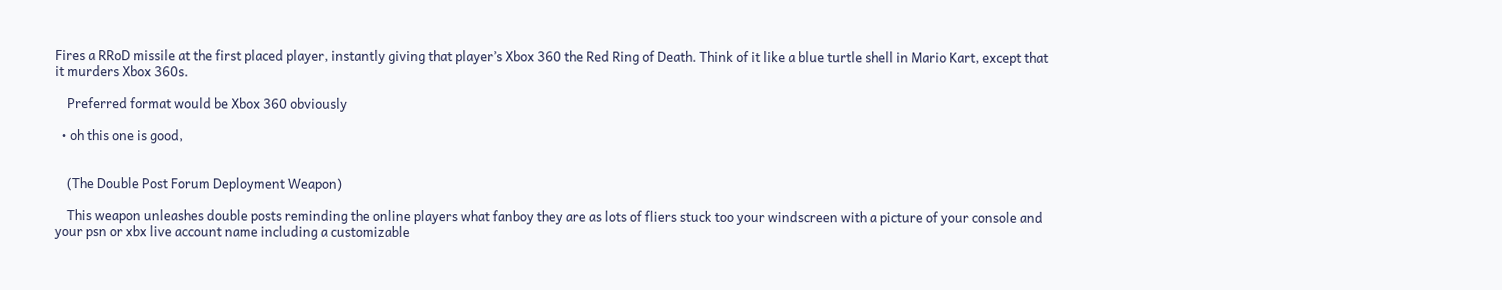Fires a RRoD missile at the first placed player, instantly giving that player’s Xbox 360 the Red Ring of Death. Think of it like a blue turtle shell in Mario Kart, except that it murders Xbox 360s.

    Preferred format would be Xbox 360 obviously

  • oh this one is good,


    (The Double Post Forum Deployment Weapon)

    This weapon unleashes double posts reminding the online players what fanboy they are as lots of fliers stuck too your windscreen with a picture of your console and your psn or xbx live account name including a customizable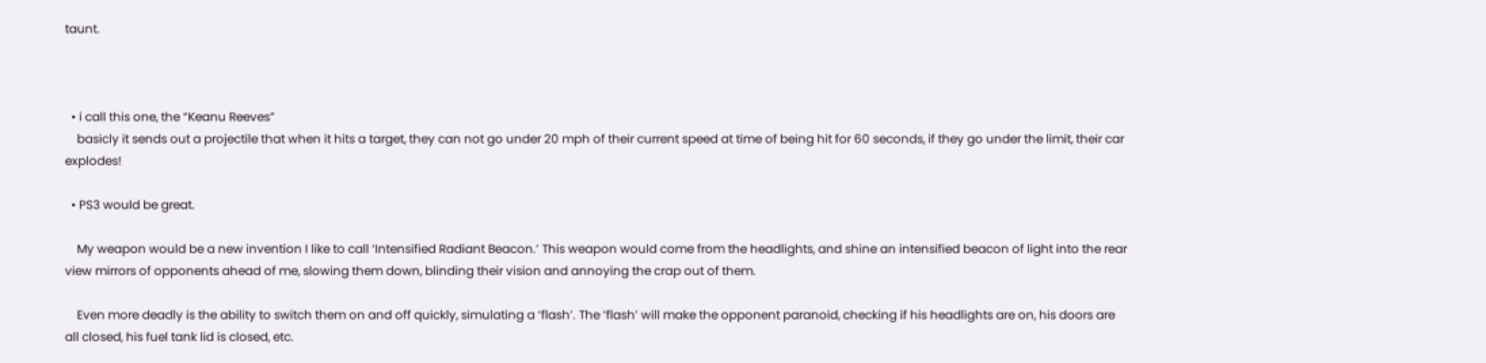taunt.



  • i call this one, the “Keanu Reeves”
    basicly it sends out a projectile that when it hits a target, they can not go under 20 mph of their current speed at time of being hit for 60 seconds, if they go under the limit, their car explodes!

  • PS3 would be great.

    My weapon would be a new invention I like to call ‘Intensified Radiant Beacon.’ This weapon would come from the headlights, and shine an intensified beacon of light into the rear view mirrors of opponents ahead of me, slowing them down, blinding their vision and annoying the crap out of them.

    Even more deadly is the ability to switch them on and off quickly, simulating a ‘flash’. The ‘flash’ will make the opponent paranoid, checking if his headlights are on, his doors are all closed, his fuel tank lid is closed, etc.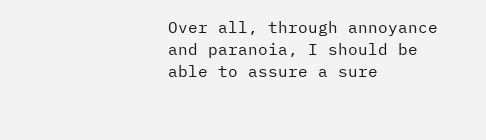Over all, through annoyance and paranoia, I should be able to assure a sure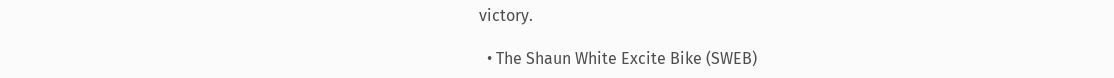victory.

  • The Shaun White Excite Bike (SWEB)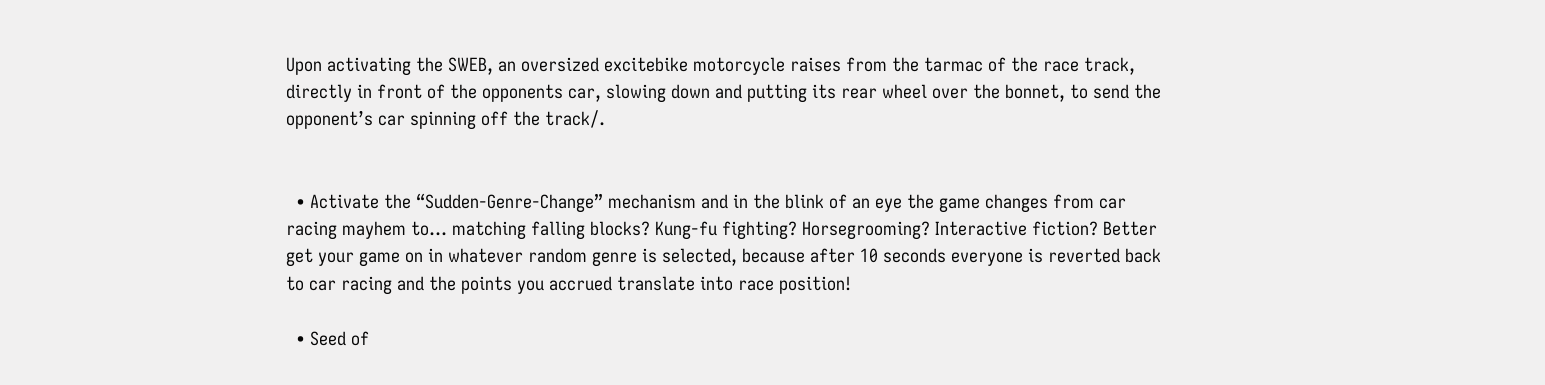Upon activating the SWEB, an oversized excitebike motorcycle raises from the tarmac of the race track, directly in front of the opponents car, slowing down and putting its rear wheel over the bonnet, to send the opponent’s car spinning off the track/.


  • Activate the “Sudden-Genre-Change” mechanism and in the blink of an eye the game changes from car racing mayhem to… matching falling blocks? Kung-fu fighting? Horsegrooming? Interactive fiction? Better get your game on in whatever random genre is selected, because after 10 seconds everyone is reverted back to car racing and the points you accrued translate into race position!

  • Seed of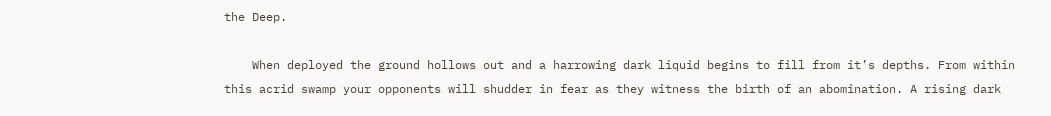the Deep.

    When deployed the ground hollows out and a harrowing dark liquid begins to fill from it’s depths. From within this acrid swamp your opponents will shudder in fear as they witness the birth of an abomination. A rising dark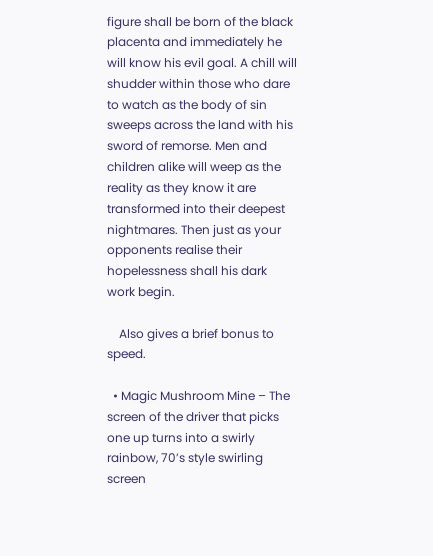figure shall be born of the black placenta and immediately he will know his evil goal. A chill will shudder within those who dare to watch as the body of sin sweeps across the land with his sword of remorse. Men and children alike will weep as the reality as they know it are transformed into their deepest nightmares. Then just as your opponents realise their hopelessness shall his dark work begin.

    Also gives a brief bonus to speed.

  • Magic Mushroom Mine – The screen of the driver that picks one up turns into a swirly rainbow, 70’s style swirling screen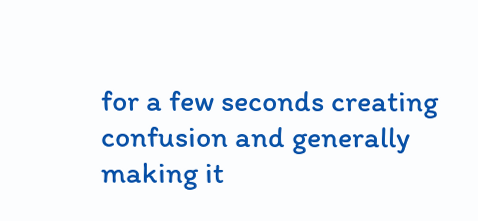for a few seconds creating confusion and generally making it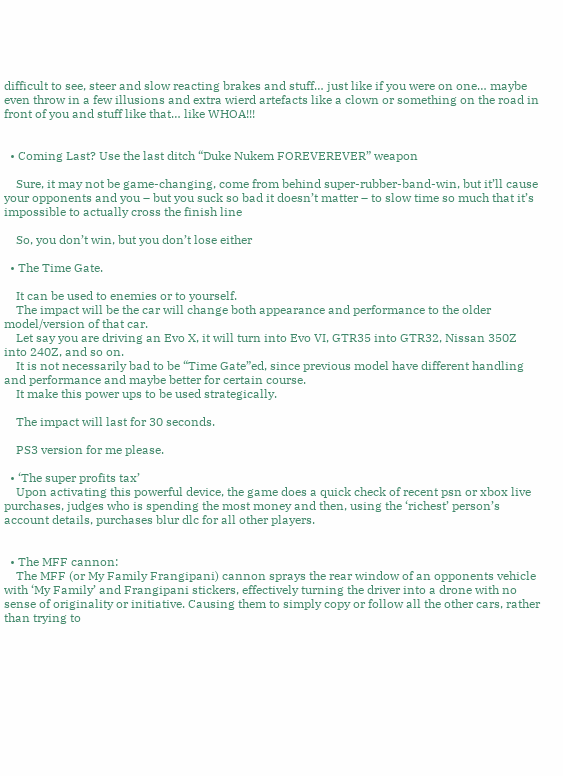difficult to see, steer and slow reacting brakes and stuff… just like if you were on one… maybe even throw in a few illusions and extra wierd artefacts like a clown or something on the road in front of you and stuff like that… like WHOA!!!


  • Coming Last? Use the last ditch “Duke Nukem FOREVEREVER” weapon

    Sure, it may not be game-changing, come from behind super-rubber-band-win, but it’ll cause your opponents and you – but you suck so bad it doesn’t matter – to slow time so much that it’s impossible to actually cross the finish line

    So, you don’t win, but you don’t lose either

  • The Time Gate.

    It can be used to enemies or to yourself.
    The impact will be the car will change both appearance and performance to the older model/version of that car.
    Let say you are driving an Evo X, it will turn into Evo VI, GTR35 into GTR32, Nissan 350Z into 240Z, and so on.
    It is not necessarily bad to be “Time Gate”ed, since previous model have different handling and performance and maybe better for certain course.
    It make this power ups to be used strategically.

    The impact will last for 30 seconds.

    PS3 version for me please.

  • ‘The super profits tax’
    Upon activating this powerful device, the game does a quick check of recent psn or xbox live purchases, judges who is spending the most money and then, using the ‘richest’ person’s account details, purchases blur dlc for all other players.


  • The MFF cannon:
    The MFF (or My Family Frangipani) cannon sprays the rear window of an opponents vehicle with ‘My Family’ and Frangipani stickers, effectively turning the driver into a drone with no sense of originality or initiative. Causing them to simply copy or follow all the other cars, rather than trying to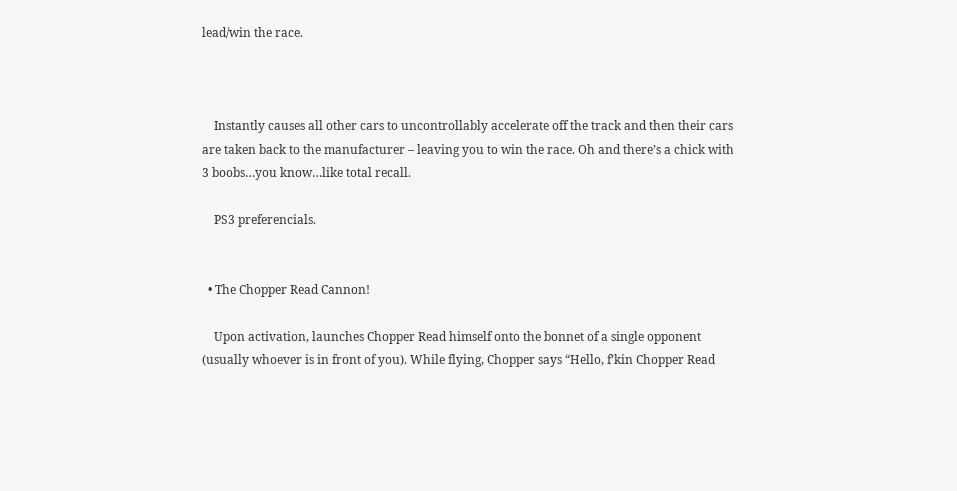lead/win the race.



    Instantly causes all other cars to uncontrollably accelerate off the track and then their cars are taken back to the manufacturer – leaving you to win the race. Oh and there’s a chick with 3 boobs…you know…like total recall.

    PS3 preferencials.


  • The Chopper Read Cannon!

    Upon activation, launches Chopper Read himself onto the bonnet of a single opponent (usually whoever is in front of you). While flying, Chopper says “Hello, f’kin Chopper Read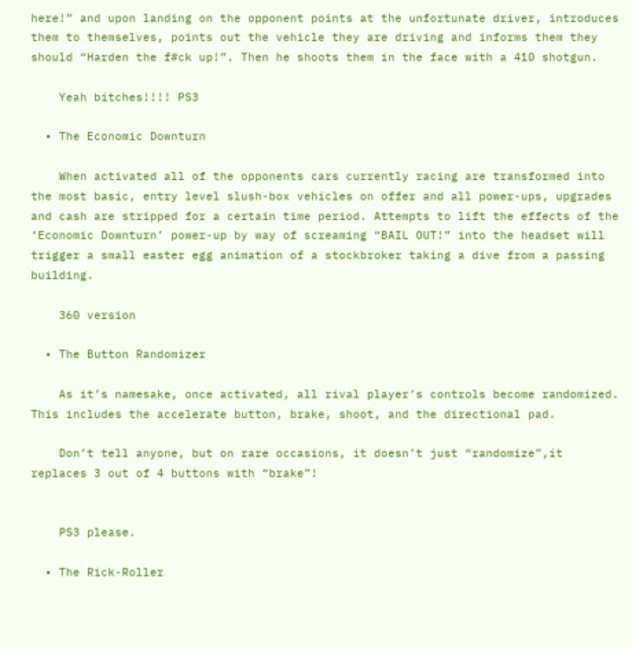here!” and upon landing on the opponent points at the unfortunate driver, introduces them to themselves, points out the vehicle they are driving and informs them they should “Harden the f#ck up!”. Then he shoots them in the face with a 410 shotgun.

    Yeah bitches!!!! PS3

  • The Economic Downturn

    When activated all of the opponents cars currently racing are transformed into the most basic, entry level slush-box vehicles on offer and all power-ups, upgrades and cash are stripped for a certain time period. Attempts to lift the effects of the ‘Economic Downturn’ power-up by way of screaming “BAIL OUT!” into the headset will trigger a small easter egg animation of a stockbroker taking a dive from a passing building.

    360 version

  • The Button Randomizer

    As it’s namesake, once activated, all rival player’s controls become randomized. This includes the accelerate button, brake, shoot, and the directional pad.

    Don’t tell anyone, but on rare occasions, it doesn’t just “randomize”,it replaces 3 out of 4 buttons with “brake”!


    PS3 please.

  • The Rick-Roller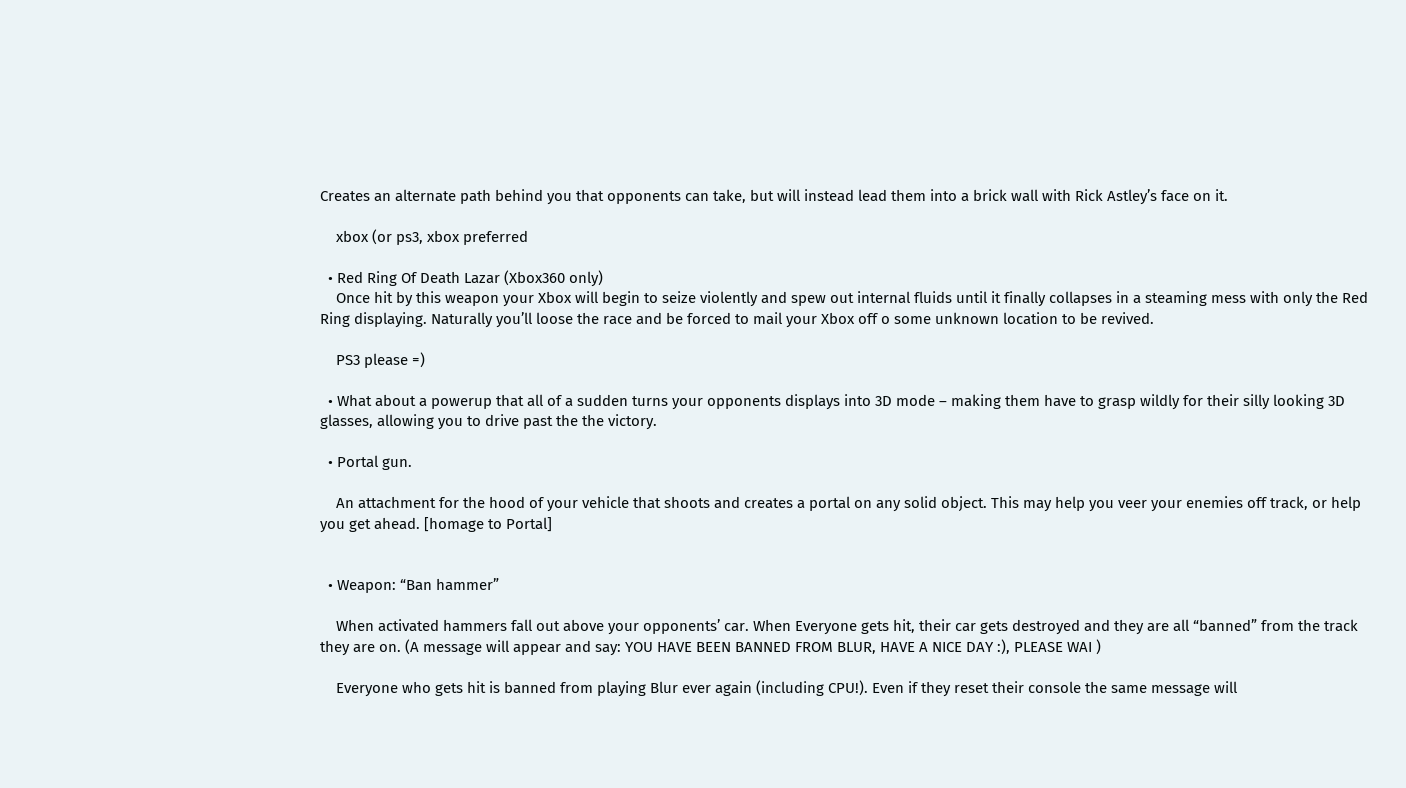Creates an alternate path behind you that opponents can take, but will instead lead them into a brick wall with Rick Astley’s face on it.

    xbox (or ps3, xbox preferred

  • Red Ring Of Death Lazar (Xbox360 only)
    Once hit by this weapon your Xbox will begin to seize violently and spew out internal fluids until it finally collapses in a steaming mess with only the Red Ring displaying. Naturally you’ll loose the race and be forced to mail your Xbox off o some unknown location to be revived.

    PS3 please =)

  • What about a powerup that all of a sudden turns your opponents displays into 3D mode – making them have to grasp wildly for their silly looking 3D glasses, allowing you to drive past the the victory.

  • Portal gun.

    An attachment for the hood of your vehicle that shoots and creates a portal on any solid object. This may help you veer your enemies off track, or help you get ahead. [homage to Portal]


  • Weapon: “Ban hammer”

    When activated hammers fall out above your opponents’ car. When Everyone gets hit, their car gets destroyed and they are all “banned” from the track they are on. (A message will appear and say: YOU HAVE BEEN BANNED FROM BLUR, HAVE A NICE DAY :), PLEASE WAI )

    Everyone who gets hit is banned from playing Blur ever again (including CPU!). Even if they reset their console the same message will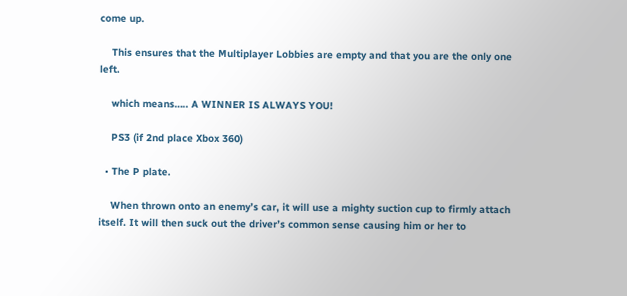come up.

    This ensures that the Multiplayer Lobbies are empty and that you are the only one left.

    which means….. A WINNER IS ALWAYS YOU!

    PS3 (if 2nd place Xbox 360)

  • The P plate.

    When thrown onto an enemy’s car, it will use a mighty suction cup to firmly attach itself. It will then suck out the driver’s common sense causing him or her to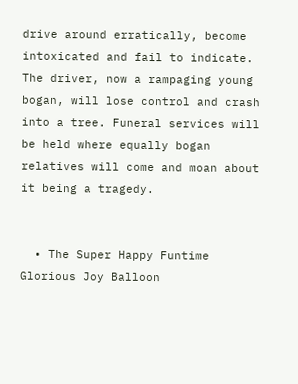drive around erratically, become intoxicated and fail to indicate. The driver, now a rampaging young bogan, will lose control and crash into a tree. Funeral services will be held where equally bogan relatives will come and moan about it being a tragedy.


  • The Super Happy Funtime Glorious Joy Balloon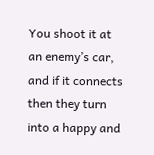You shoot it at an enemy’s car, and if it connects then they turn into a happy and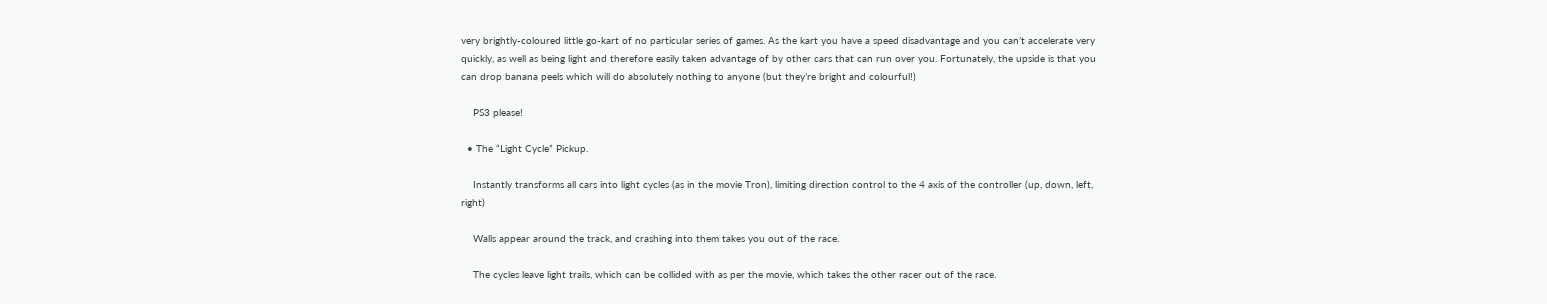very brightly-coloured little go-kart of no particular series of games. As the kart you have a speed disadvantage and you can’t accelerate very quickly, as well as being light and therefore easily taken advantage of by other cars that can run over you. Fortunately, the upside is that you can drop banana peels which will do absolutely nothing to anyone (but they’re bright and colourful!)

    PS3 please!

  • The “Light Cycle” Pickup.

    Instantly transforms all cars into light cycles (as in the movie Tron), limiting direction control to the 4 axis of the controller (up, down, left, right)

    Walls appear around the track, and crashing into them takes you out of the race.

    The cycles leave light trails, which can be collided with as per the movie, which takes the other racer out of the race.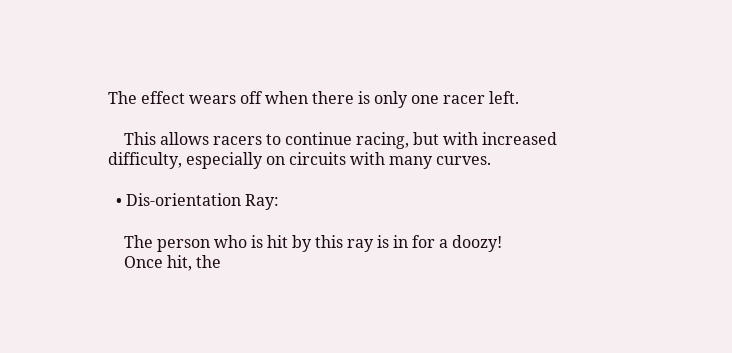The effect wears off when there is only one racer left.

    This allows racers to continue racing, but with increased difficulty, especially on circuits with many curves.

  • Dis-orientation Ray:

    The person who is hit by this ray is in for a doozy!
    Once hit, the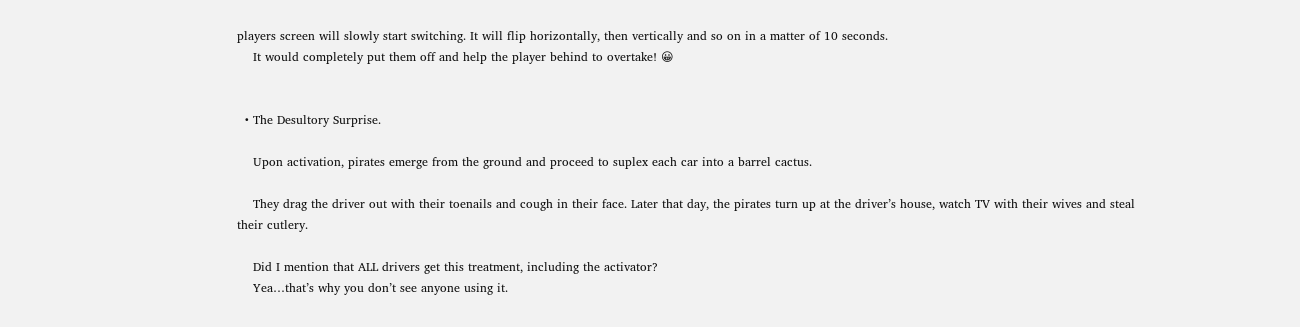players screen will slowly start switching. It will flip horizontally, then vertically and so on in a matter of 10 seconds.
    It would completely put them off and help the player behind to overtake! 😀


  • The Desultory Surprise.

    Upon activation, pirates emerge from the ground and proceed to suplex each car into a barrel cactus.

    They drag the driver out with their toenails and cough in their face. Later that day, the pirates turn up at the driver’s house, watch TV with their wives and steal their cutlery.

    Did I mention that ALL drivers get this treatment, including the activator?
    Yea…that’s why you don’t see anyone using it.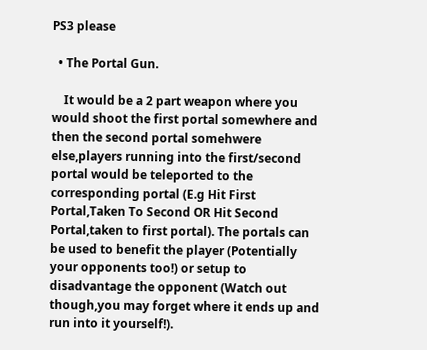PS3 please

  • The Portal Gun.

    It would be a 2 part weapon where you would shoot the first portal somewhere and then the second portal somehwere else,players running into the first/second portal would be teleported to the corresponding portal (E.g Hit First Portal,Taken To Second OR Hit Second Portal,taken to first portal). The portals can be used to benefit the player (Potentially your opponents too!) or setup to disadvantage the opponent (Watch out though,you may forget where it ends up and run into it yourself!).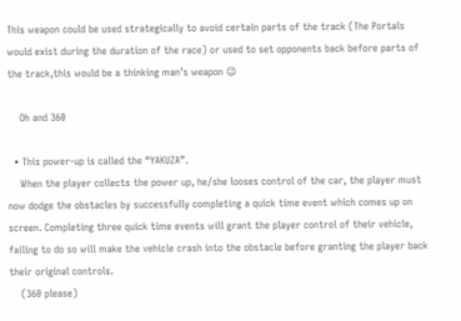This weapon could be used strategically to avoid certain parts of the track (The Portals would exist during the duration of the race) or used to set opponents back before parts of the track,this would be a thinking man’s weapon 😉

    Oh and 360

  • This power-up is called the “YAKUZA”.
    When the player collects the power up, he/she looses control of the car, the player must now dodge the obstacles by successfully completing a quick time event which comes up on screen. Completing three quick time events will grant the player control of their vehicle, failing to do so will make the vehicle crash into the obstacle before granting the player back their original controls.
    (360 please)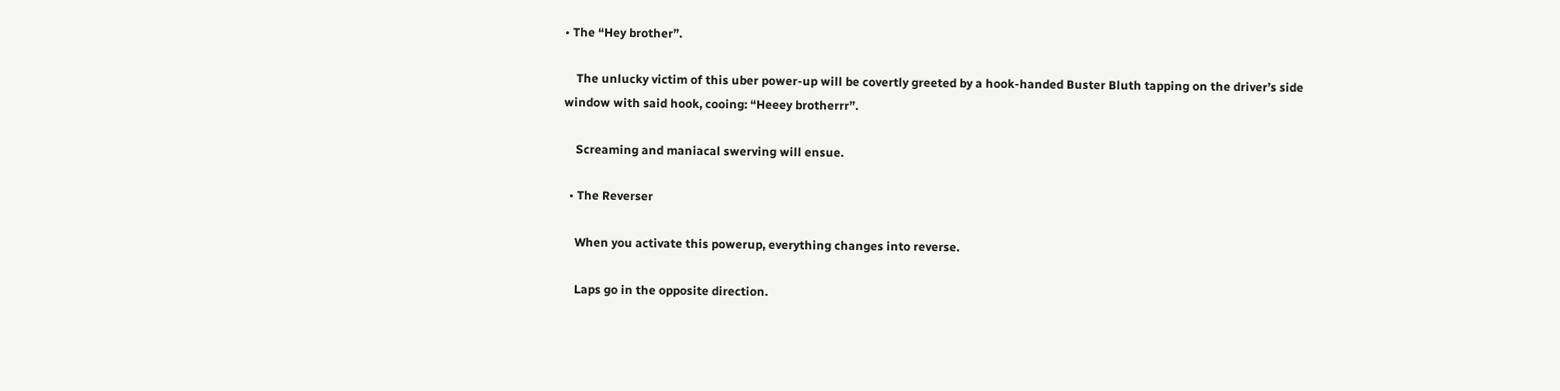• The “Hey brother”.

    The unlucky victim of this uber power-up will be covertly greeted by a hook-handed Buster Bluth tapping on the driver’s side window with said hook, cooing: “Heeey brotherrr”.

    Screaming and maniacal swerving will ensue.

  • The Reverser

    When you activate this powerup, everything changes into reverse.

    Laps go in the opposite direction.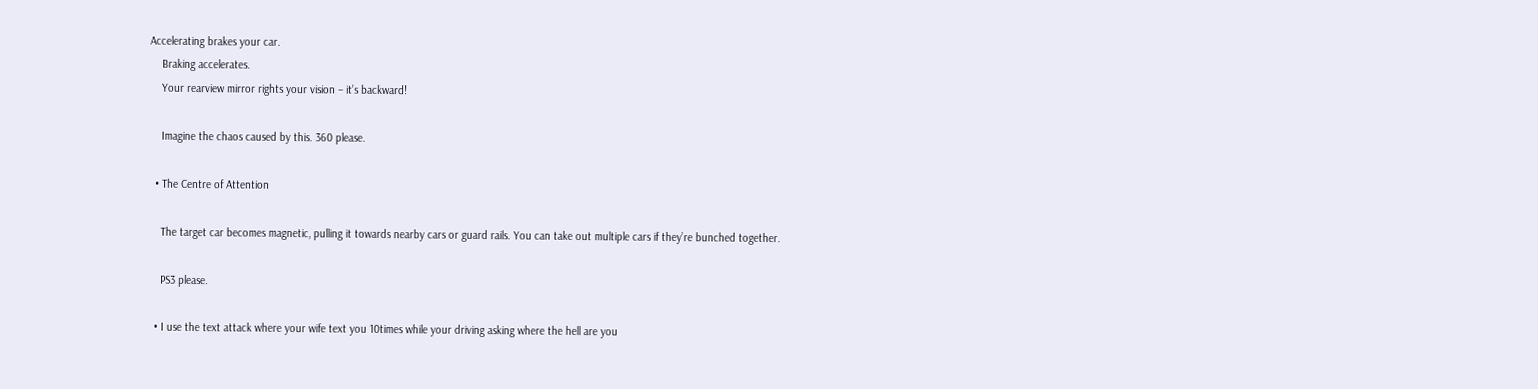Accelerating brakes your car.
    Braking accelerates.
    Your rearview mirror rights your vision – it’s backward!

    Imagine the chaos caused by this. 360 please.

  • The Centre of Attention

    The target car becomes magnetic, pulling it towards nearby cars or guard rails. You can take out multiple cars if they’re bunched together.

    PS3 please.

  • I use the text attack where your wife text you 10times while your driving asking where the hell are you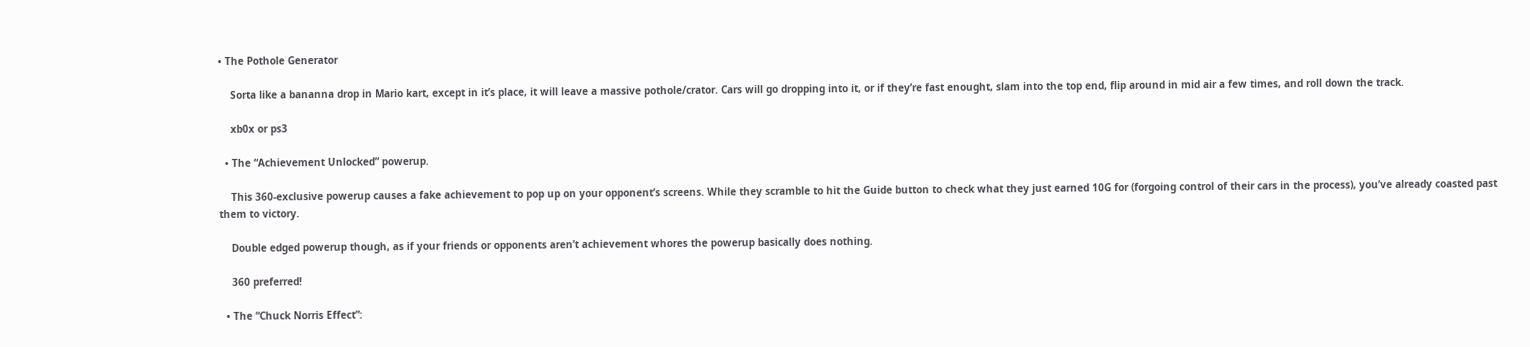• The Pothole Generator

    Sorta like a bananna drop in Mario kart, except in it’s place, it will leave a massive pothole/crator. Cars will go dropping into it, or if they’re fast enought, slam into the top end, flip around in mid air a few times, and roll down the track.

    xb0x or ps3

  • The “Achievement Unlocked” powerup.

    This 360-exclusive powerup causes a fake achievement to pop up on your opponent’s screens. While they scramble to hit the Guide button to check what they just earned 10G for (forgoing control of their cars in the process), you’ve already coasted past them to victory.

    Double edged powerup though, as if your friends or opponents aren’t achievement whores the powerup basically does nothing.

    360 preferred!

  • The “Chuck Norris Effect”: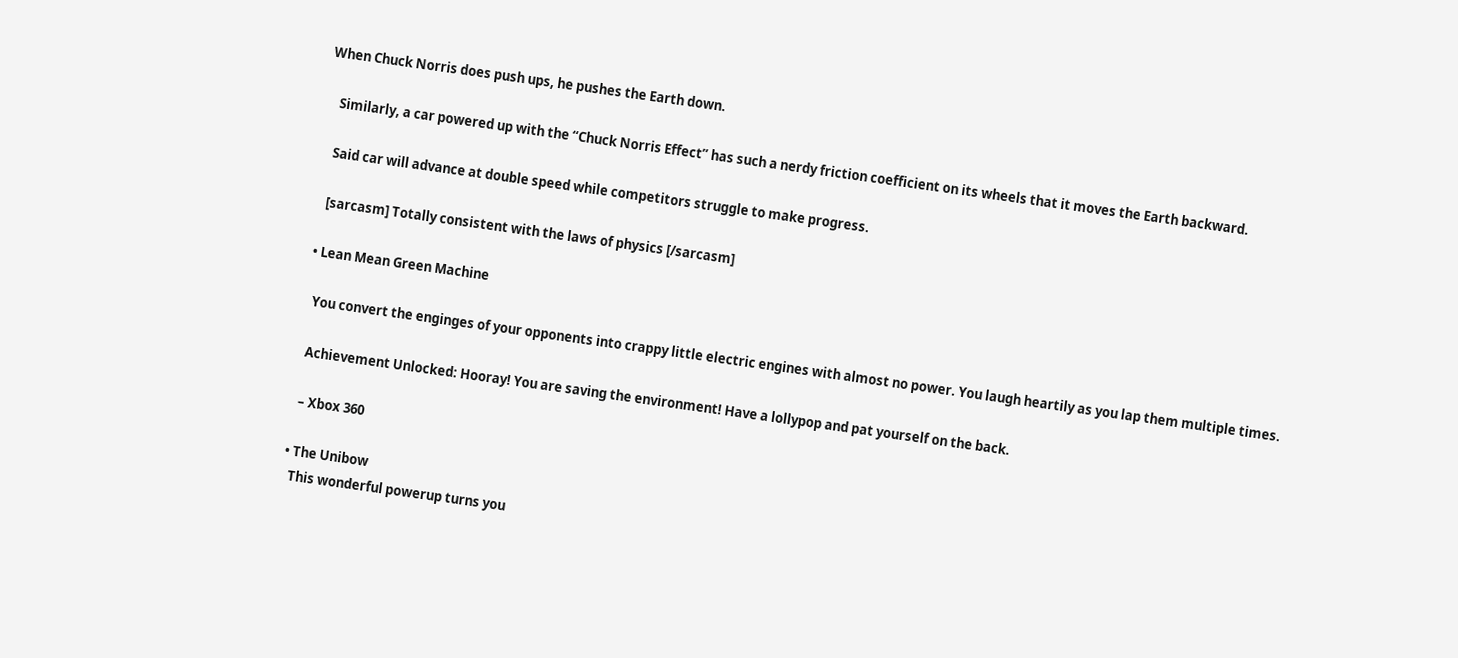When Chuck Norris does push ups, he pushes the Earth down.

    Similarly, a car powered up with the “Chuck Norris Effect” has such a nerdy friction coefficient on its wheels that it moves the Earth backward.

    Said car will advance at double speed while competitors struggle to make progress.

    [sarcasm] Totally consistent with the laws of physics [/sarcasm]

  • Lean Mean Green Machine

    You convert the enginges of your opponents into crappy little electric engines with almost no power. You laugh heartily as you lap them multiple times.

    Achievement Unlocked: Hooray! You are saving the environment! Have a lollypop and pat yourself on the back.

    – Xbox 360

  • The Unibow
    This wonderful powerup turns you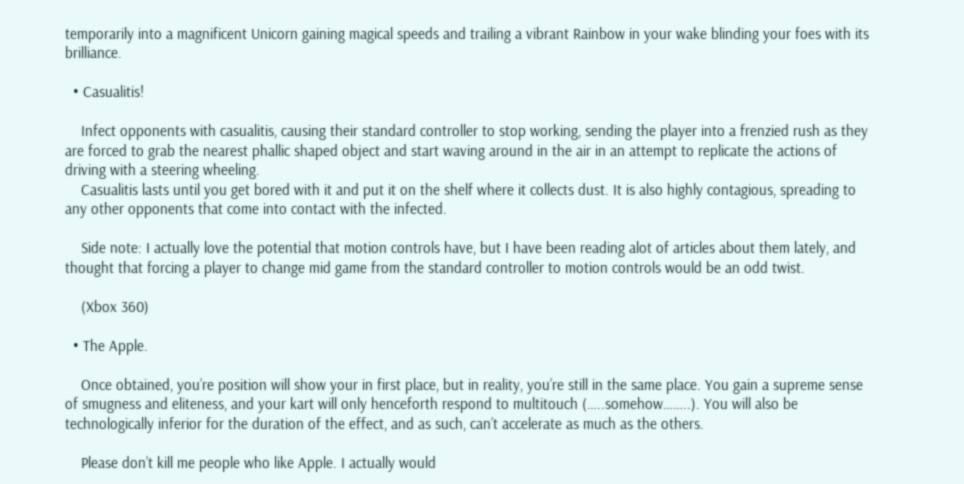temporarily into a magnificent Unicorn gaining magical speeds and trailing a vibrant Rainbow in your wake blinding your foes with its brilliance.

  • Casualitis!

    Infect opponents with casualitis, causing their standard controller to stop working, sending the player into a frenzied rush as they are forced to grab the nearest phallic shaped object and start waving around in the air in an attempt to replicate the actions of driving with a steering wheeling.
    Casualitis lasts until you get bored with it and put it on the shelf where it collects dust. It is also highly contagious, spreading to any other opponents that come into contact with the infected.

    Side note: I actually love the potential that motion controls have, but I have been reading alot of articles about them lately, and thought that forcing a player to change mid game from the standard controller to motion controls would be an odd twist.

    (Xbox 360)

  • The Apple.

    Once obtained, you’re position will show your in first place, but in reality, you’re still in the same place. You gain a supreme sense of smugness and eliteness, and your kart will only henceforth respond to multitouch (…..somehow……..). You will also be technologically inferior for the duration of the effect, and as such, can’t accelerate as much as the others.

    Please don’t kill me people who like Apple. I actually would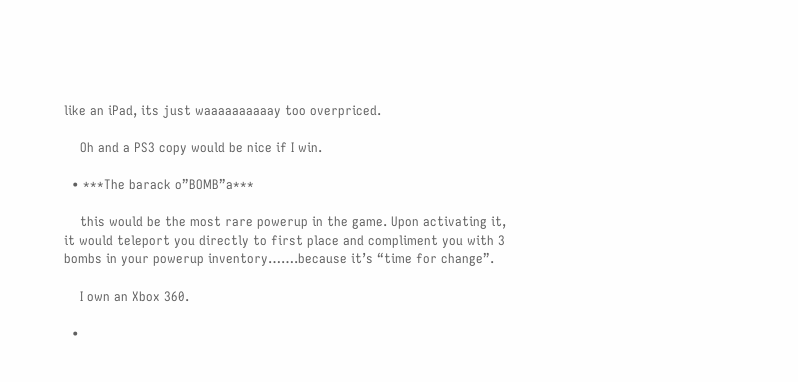like an iPad, its just waaaaaaaaaay too overpriced.

    Oh and a PS3 copy would be nice if I win.

  • ***The barack o”BOMB”a***

    this would be the most rare powerup in the game. Upon activating it, it would teleport you directly to first place and compliment you with 3 bombs in your powerup inventory…….because it’s “time for change”.

    I own an Xbox 360.

  •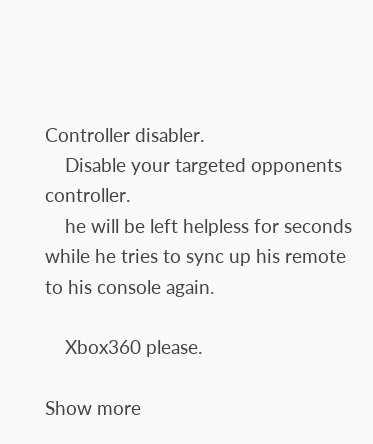Controller disabler.
    Disable your targeted opponents controller.
    he will be left helpless for seconds while he tries to sync up his remote to his console again.

    Xbox360 please.

Show more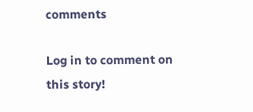comments

Log in to comment on this story!